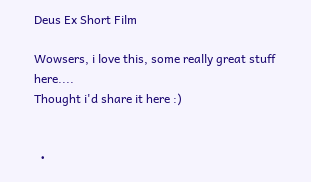Deus Ex Short Film

Wowsers, i love this, some really great stuff here....
Thought i'd share it here :)


  •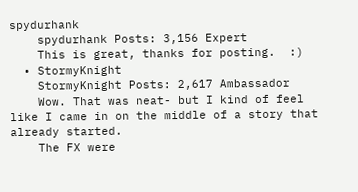spydurhank
    spydurhank Posts: 3,156 Expert
    This is great, thanks for posting.  :)
  • StormyKnight
    StormyKnight Posts: 2,617 Ambassador
    Wow. That was neat- but I kind of feel like I came in on the middle of a story that already started.
    The FX were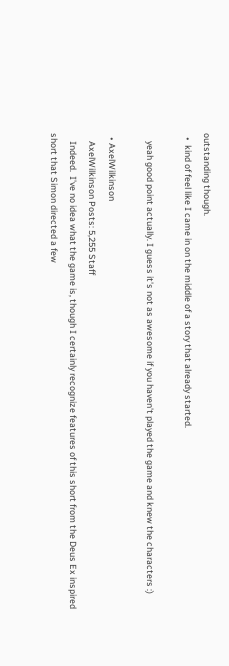outstanding though.
  •  kind of feel like I came in on the middle of a story that already started.

    yeah good point actually. I guess it's not as awesome if you haven't played the game and knew the characters :)

  • AxelWilkinson
    AxelWilkinson Posts: 5,255 Staff
    Indeed.  I've no idea what the game is, though I certainly recognize features of this short from the Deus Ex inspired short that Simon directed a few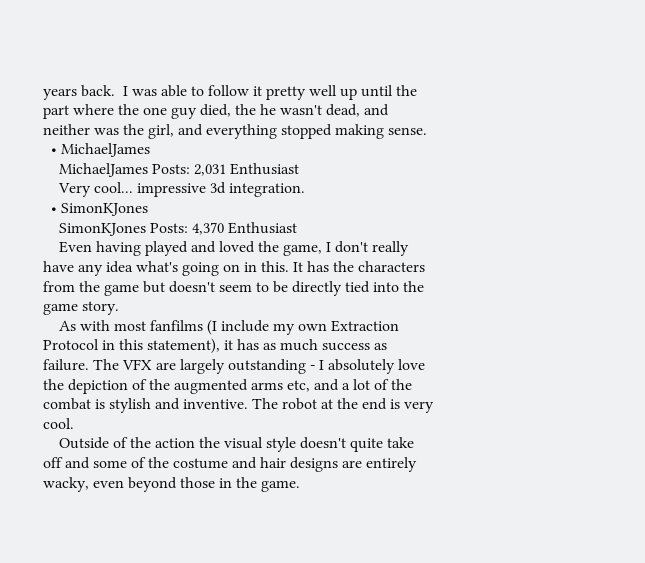years back.  I was able to follow it pretty well up until the part where the one guy died, the he wasn't dead, and neither was the girl, and everything stopped making sense.
  • MichaelJames
    MichaelJames Posts: 2,031 Enthusiast
    Very cool... impressive 3d integration.
  • SimonKJones
    SimonKJones Posts: 4,370 Enthusiast
    Even having played and loved the game, I don't really have any idea what's going on in this. It has the characters from the game but doesn't seem to be directly tied into the game story.
    As with most fanfilms (I include my own Extraction Protocol in this statement), it has as much success as failure. The VFX are largely outstanding - I absolutely love the depiction of the augmented arms etc, and a lot of the combat is stylish and inventive. The robot at the end is very cool.
    Outside of the action the visual style doesn't quite take off and some of the costume and hair designs are entirely wacky, even beyond those in the game.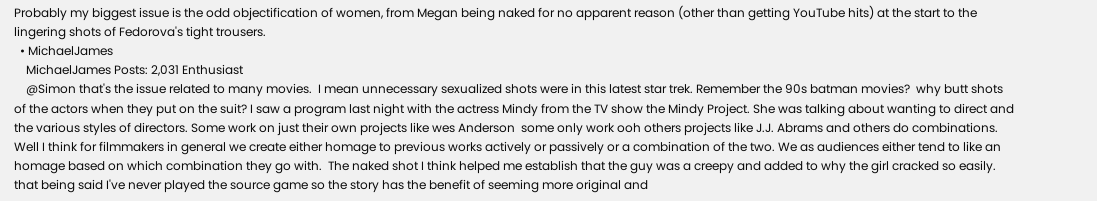Probably my biggest issue is the odd objectification of women, from Megan being naked for no apparent reason (other than getting YouTube hits) at the start to the lingering shots of Fedorova's tight trousers.
  • MichaelJames
    MichaelJames Posts: 2,031 Enthusiast
    @Simon that's the issue related to many movies.  I mean unnecessary sexualized shots were in this latest star trek. Remember the 90s batman movies?  why butt shots of the actors when they put on the suit? I saw a program last night with the actress Mindy from the TV show the Mindy Project. She was talking about wanting to direct and the various styles of directors. Some work on just their own projects like wes Anderson  some only work ooh others projects like J.J. Abrams and others do combinations. Well I think for filmmakers in general we create either homage to previous works actively or passively or a combination of the two. We as audiences either tend to like an homage based on which combination they go with.  The naked shot I think helped me establish that the guy was a creepy and added to why the girl cracked so easily.  that being said I've never played the source game so the story has the benefit of seeming more original and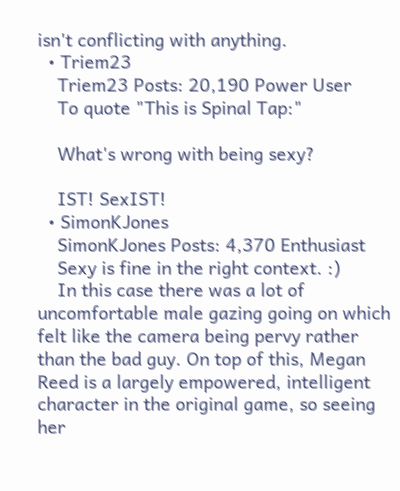isn't conflicting with anything.
  • Triem23
    Triem23 Posts: 20,190 Power User
    To quote "This is Spinal Tap:"

    What's wrong with being sexy?

    IST! SexIST!
  • SimonKJones
    SimonKJones Posts: 4,370 Enthusiast
    Sexy is fine in the right context. :)
    In this case there was a lot of uncomfortable male gazing going on which felt like the camera being pervy rather than the bad guy. On top of this, Megan Reed is a largely empowered, intelligent character in the original game, so seeing her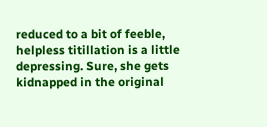reduced to a bit of feeble, helpless titillation is a little depressing. Sure, she gets kidnapped in the original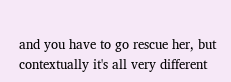and you have to go rescue her, but contextually it's all very different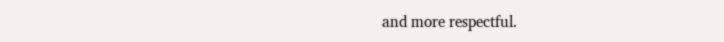and more respectful.